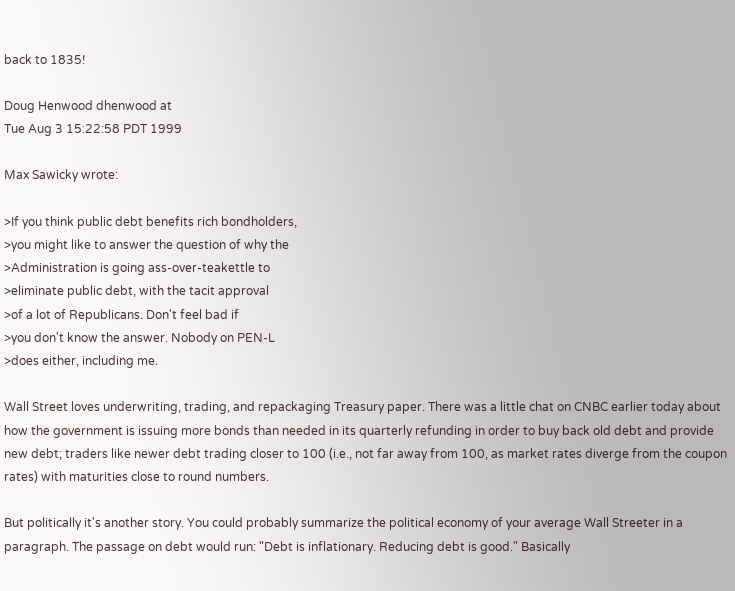back to 1835!

Doug Henwood dhenwood at
Tue Aug 3 15:22:58 PDT 1999

Max Sawicky wrote:

>If you think public debt benefits rich bondholders,
>you might like to answer the question of why the
>Administration is going ass-over-teakettle to
>eliminate public debt, with the tacit approval
>of a lot of Republicans. Don't feel bad if
>you don't know the answer. Nobody on PEN-L
>does either, including me.

Wall Street loves underwriting, trading, and repackaging Treasury paper. There was a little chat on CNBC earlier today about how the government is issuing more bonds than needed in its quarterly refunding in order to buy back old debt and provide new debt; traders like newer debt trading closer to 100 (i.e., not far away from 100, as market rates diverge from the coupon rates) with maturities close to round numbers.

But politically it's another story. You could probably summarize the political economy of your average Wall Streeter in a paragraph. The passage on debt would run: "Debt is inflationary. Reducing debt is good." Basically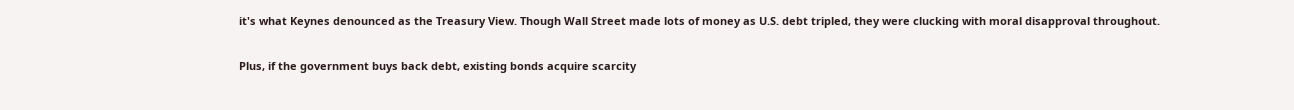it's what Keynes denounced as the Treasury View. Though Wall Street made lots of money as U.S. debt tripled, they were clucking with moral disapproval throughout.

Plus, if the government buys back debt, existing bonds acquire scarcity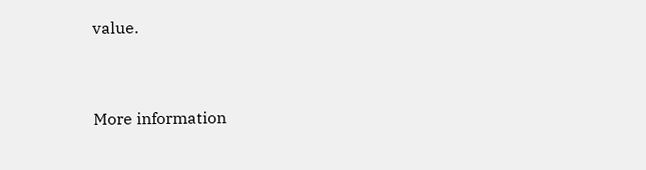value.


More information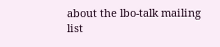about the lbo-talk mailing list